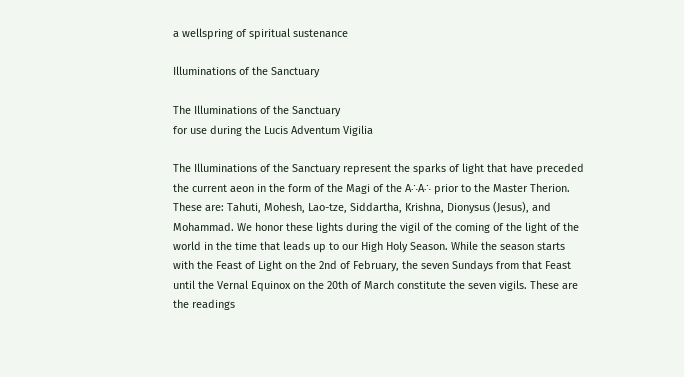a wellspring of spiritual sustenance

Illuminations of the Sanctuary

The Illuminations of the Sanctuary
for use during the Lucis Adventum Vigilia

The Illuminations of the Sanctuary represent the sparks of light that have preceded the current aeon in the form of the Magi of the A∴A∴ prior to the Master Therion. These are: Tahuti, Mohesh, Lao-tze, Siddartha, Krishna, Dionysus (Jesus), and Mohammad. We honor these lights during the vigil of the coming of the light of the world in the time that leads up to our High Holy Season. While the season starts with the Feast of Light on the 2nd of February, the seven Sundays from that Feast until the Vernal Equinox on the 20th of March constitute the seven vigils. These are the readings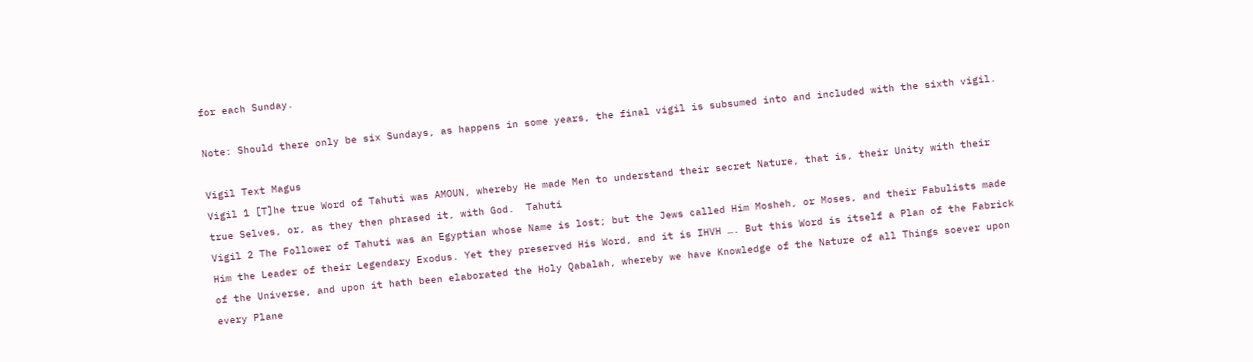for each Sunday.

Note: Should there only be six Sundays, as happens in some years, the final vigil is subsumed into and included with the sixth vigil.

Vigil Text Magus
Vigil 1 [T]he true Word of Tahuti was AMOUN, whereby He made Men to understand their secret Nature, that is, their Unity with their true Selves, or, as they then phrased it, with God.  Tahuti
Vigil 2 The Follower of Tahuti was an Egyptian whose Name is lost; but the Jews called Him Mosheh, or Moses, and their Fabulists made Him the Leader of their Legendary Exodus. Yet they preserved His Word, and it is IHVH …. But this Word is itself a Plan of the Fabrick of the Universe, and upon it hath been elaborated the Holy Qabalah, whereby we have Knowledge of the Nature of all Things soever upon every Plane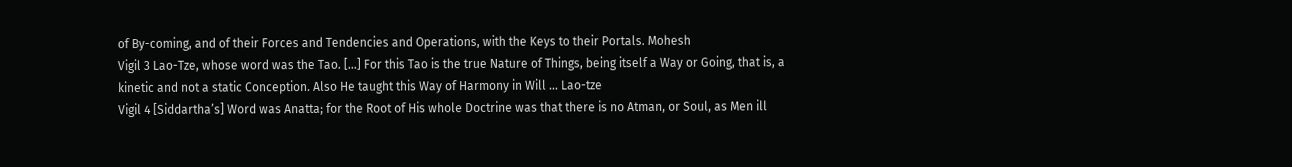of By-coming, and of their Forces and Tendencies and Operations, with the Keys to their Portals. Mohesh
Vigil 3 Lao-Tze, whose word was the Tao. […] For this Tao is the true Nature of Things, being itself a Way or Going, that is, a kinetic and not a static Conception. Also He taught this Way of Harmony in Will … Lao-tze
Vigil 4 [Siddartha’s] Word was Anatta; for the Root of His whole Doctrine was that there is no Atman, or Soul, as Men ill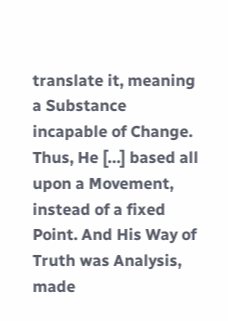translate it, meaning a Substance incapable of Change. Thus, He […] based all upon a Movement, instead of a fixed Point. And His Way of Truth was Analysis, made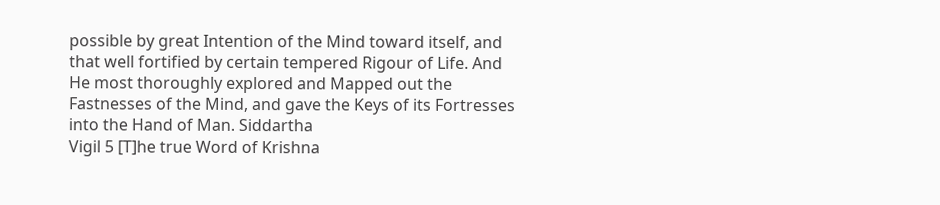possible by great Intention of the Mind toward itself, and that well fortified by certain tempered Rigour of Life. And He most thoroughly explored and Mapped out the Fastnesses of the Mind, and gave the Keys of its Fortresses into the Hand of Man. Siddartha
Vigil 5 [T]he true Word of Krishna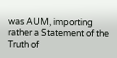was AUM, importing rather a Statement of the Truth of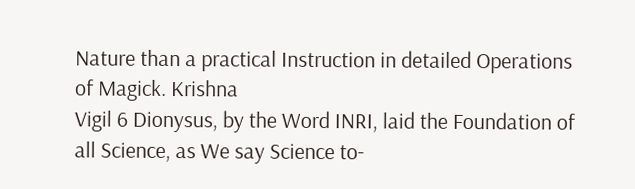Nature than a practical Instruction in detailed Operations of Magick. Krishna
Vigil 6 Dionysus, by the Word INRI, laid the Foundation of all Science, as We say Science to-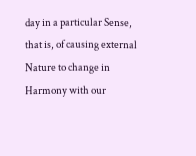day in a particular Sense, that is, of causing external Nature to change in Harmony with our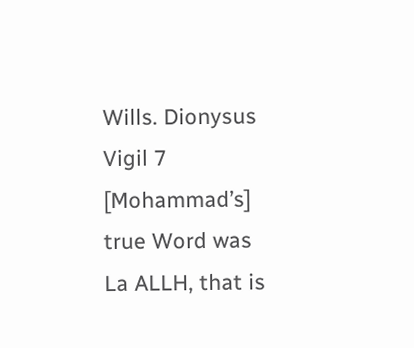Wills. Dionysus
Vigil 7 [Mohammad’s] true Word was La ALLH, that is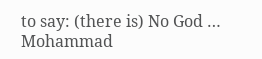to say: (there is) No God … Mohammad